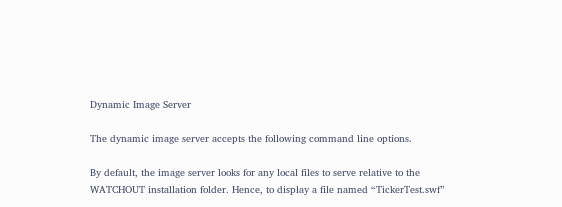Dynamic Image Server

The dynamic image server accepts the following command line options.

By default, the image server looks for any local files to serve relative to the WATCHOUT installation folder. Hence, to display a file named “TickerTest.swf”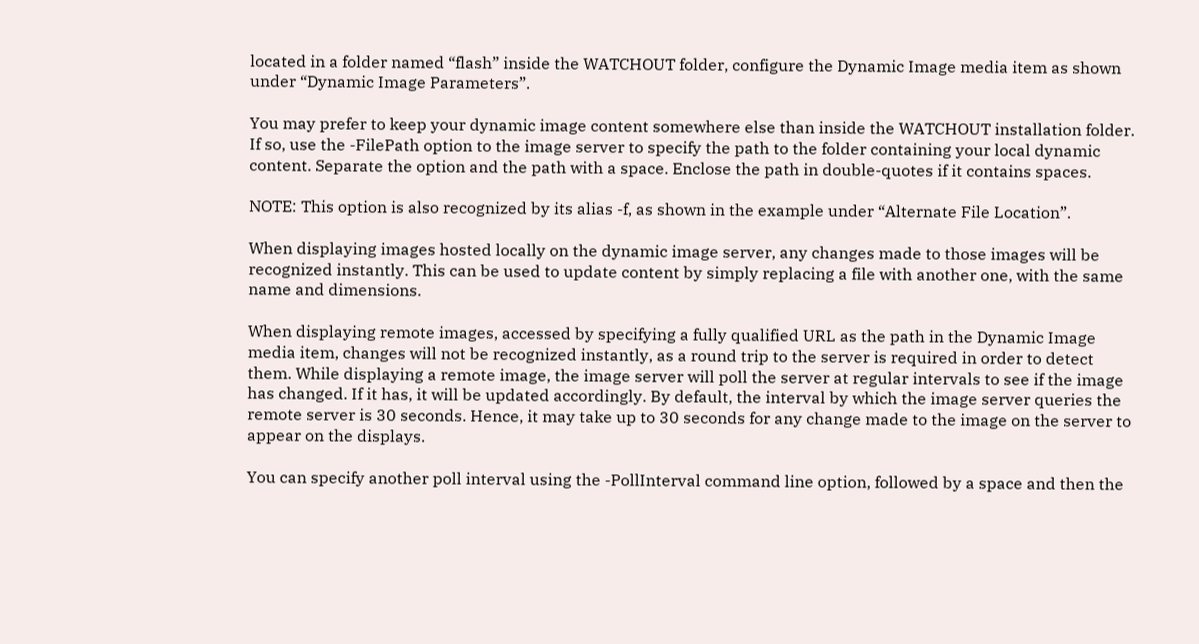located in a folder named “flash” inside the WATCHOUT folder, configure the Dynamic Image media item as shown under “Dynamic Image Parameters”.

You may prefer to keep your dynamic image content somewhere else than inside the WATCHOUT installation folder. If so, use the -FilePath option to the image server to specify the path to the folder containing your local dynamic content. Separate the option and the path with a space. Enclose the path in double-quotes if it contains spaces.

NOTE: This option is also recognized by its alias -f, as shown in the example under “Alternate File Location”.

When displaying images hosted locally on the dynamic image server, any changes made to those images will be recognized instantly. This can be used to update content by simply replacing a file with another one, with the same name and dimensions.

When displaying remote images, accessed by specifying a fully qualified URL as the path in the Dynamic Image media item, changes will not be recognized instantly, as a round trip to the server is required in order to detect them. While displaying a remote image, the image server will poll the server at regular intervals to see if the image has changed. If it has, it will be updated accordingly. By default, the interval by which the image server queries the remote server is 30 seconds. Hence, it may take up to 30 seconds for any change made to the image on the server to appear on the displays.

You can specify another poll interval using the -PollInterval command line option, followed by a space and then the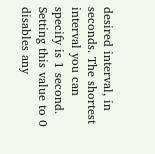desired interval, in seconds. The shortest interval you can specify is 1 second. Setting this value to 0 disables any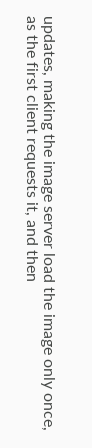updates, making the image server load the image only once, as the first client requests it, and then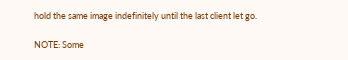hold the same image indefinitely until the last client let go.

NOTE: Some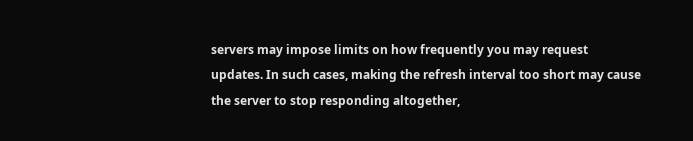servers may impose limits on how frequently you may request updates. In such cases, making the refresh interval too short may cause the server to stop responding altogether,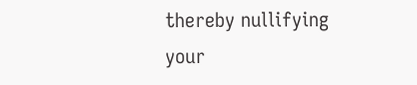thereby nullifying your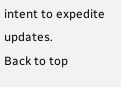intent to expedite updates.
Back to top